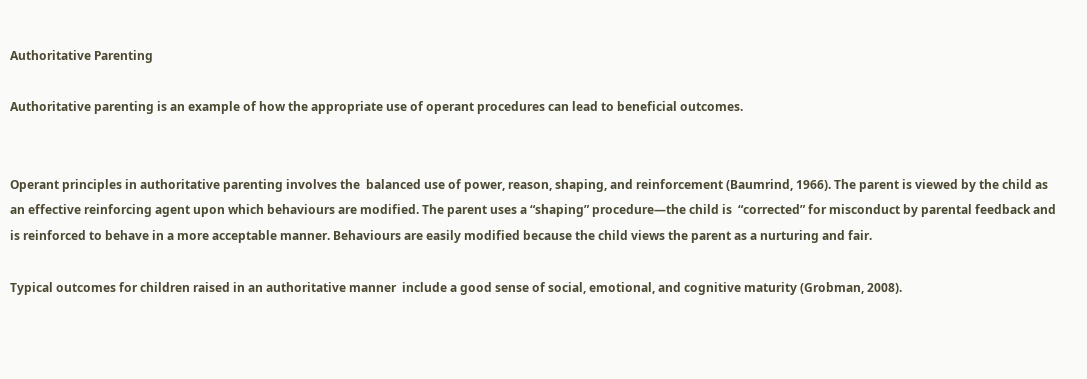Authoritative Parenting

Authoritative parenting is an example of how the appropriate use of operant procedures can lead to beneficial outcomes.


Operant principles in authoritative parenting involves the  balanced use of power, reason, shaping, and reinforcement (Baumrind, 1966). The parent is viewed by the child as an effective reinforcing agent upon which behaviours are modified. The parent uses a “shaping” procedure—the child is  “corrected” for misconduct by parental feedback and is reinforced to behave in a more acceptable manner. Behaviours are easily modified because the child views the parent as a nurturing and fair.

Typical outcomes for children raised in an authoritative manner  include a good sense of social, emotional, and cognitive maturity (Grobman, 2008).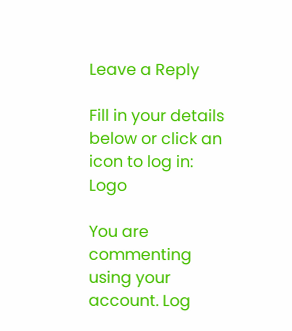Leave a Reply

Fill in your details below or click an icon to log in: Logo

You are commenting using your account. Log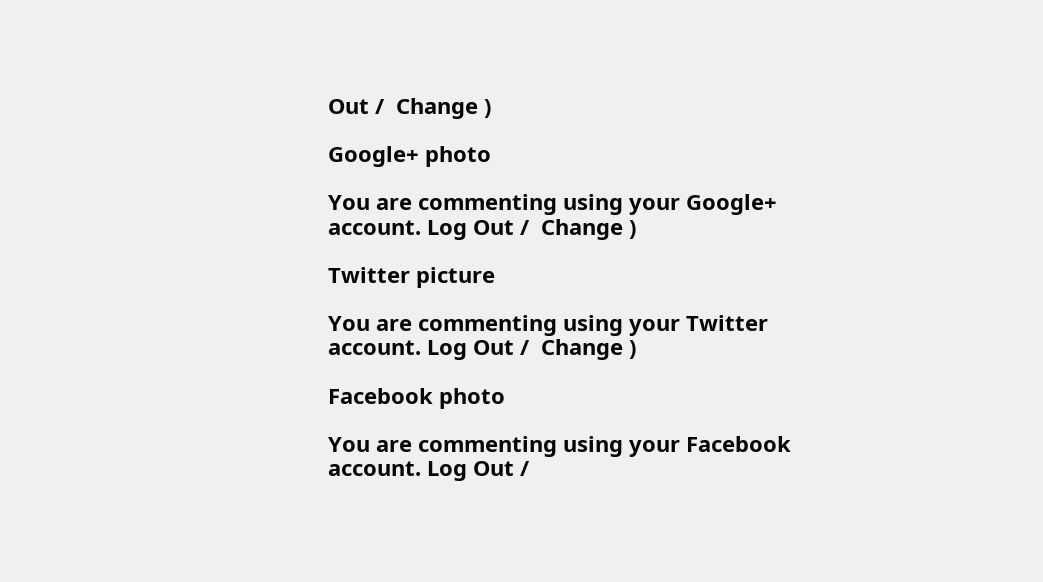Out /  Change )

Google+ photo

You are commenting using your Google+ account. Log Out /  Change )

Twitter picture

You are commenting using your Twitter account. Log Out /  Change )

Facebook photo

You are commenting using your Facebook account. Log Out /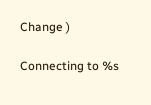Change )

Connecting to %s